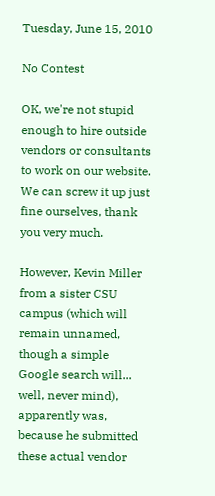Tuesday, June 15, 2010

No Contest

OK, we're not stupid enough to hire outside vendors or consultants to work on our website. We can screw it up just fine ourselves, thank you very much.

However, Kevin Miller from a sister CSU campus (which will remain unnamed, though a simple Google search will... well, never mind), apparently was, because he submitted these actual vendor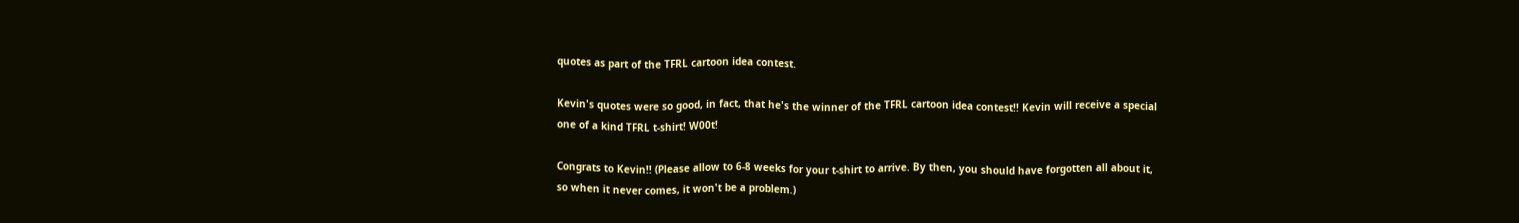quotes as part of the TFRL cartoon idea contest.

Kevin's quotes were so good, in fact, that he's the winner of the TFRL cartoon idea contest!! Kevin will receive a special one of a kind TFRL t-shirt! W00t!

Congrats to Kevin!! (Please allow to 6-8 weeks for your t-shirt to arrive. By then, you should have forgotten all about it, so when it never comes, it won't be a problem.)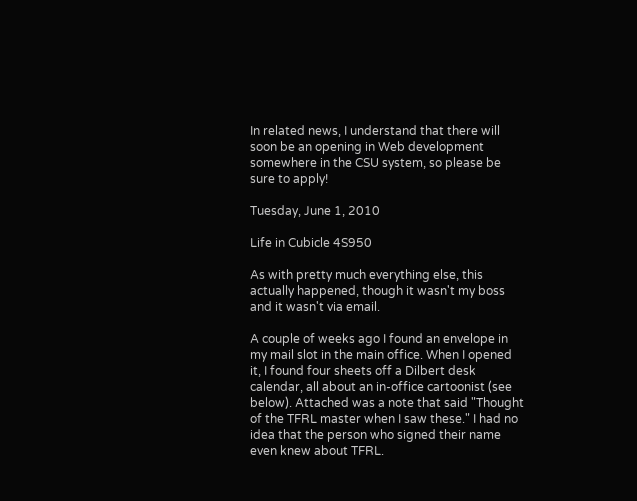In related news, I understand that there will soon be an opening in Web development somewhere in the CSU system, so please be sure to apply!

Tuesday, June 1, 2010

Life in Cubicle 4S950

As with pretty much everything else, this actually happened, though it wasn't my boss and it wasn't via email.

A couple of weeks ago I found an envelope in my mail slot in the main office. When I opened it, I found four sheets off a Dilbert desk calendar, all about an in-office cartoonist (see below). Attached was a note that said "Thought of the TFRL master when I saw these." I had no idea that the person who signed their name even knew about TFRL.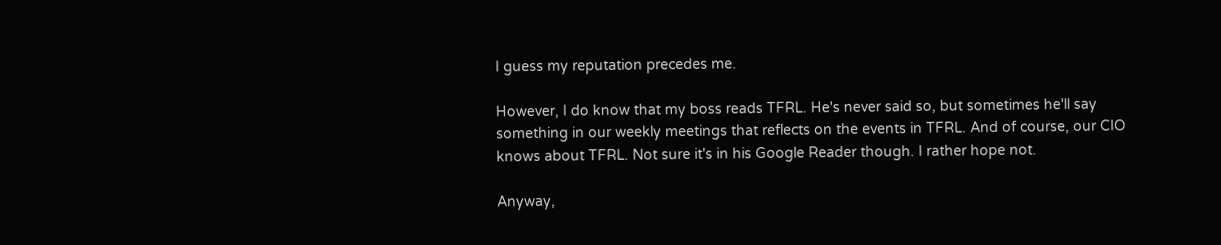I guess my reputation precedes me.

However, I do know that my boss reads TFRL. He's never said so, but sometimes he'll say something in our weekly meetings that reflects on the events in TFRL. And of course, our CIO knows about TFRL. Not sure it's in his Google Reader though. I rather hope not.

Anyway,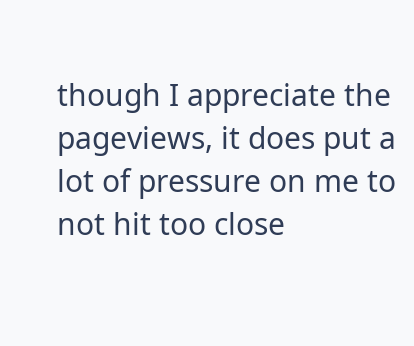though I appreciate the pageviews, it does put a lot of pressure on me to not hit too close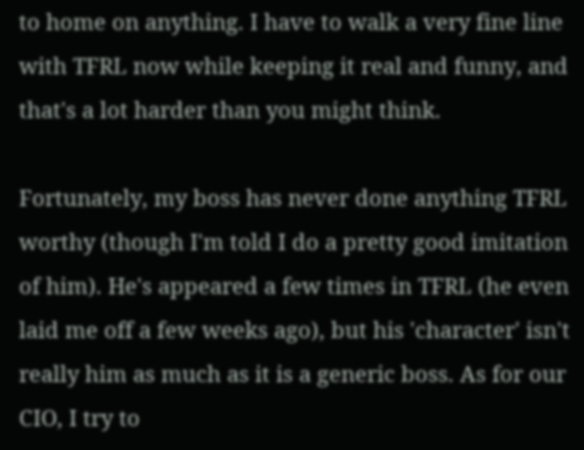to home on anything. I have to walk a very fine line with TFRL now while keeping it real and funny, and that's a lot harder than you might think.

Fortunately, my boss has never done anything TFRL worthy (though I'm told I do a pretty good imitation of him). He's appeared a few times in TFRL (he even laid me off a few weeks ago), but his 'character' isn't really him as much as it is a generic boss. As for our CIO, I try to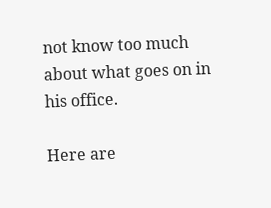not know too much about what goes on in his office.

Here are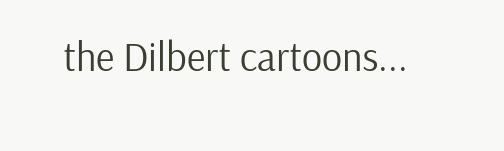the Dilbert cartoons...